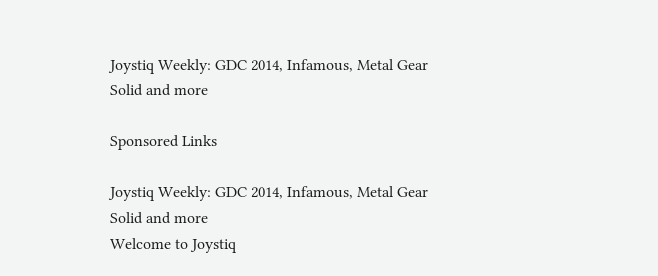Joystiq Weekly: GDC 2014, Infamous, Metal Gear Solid and more

Sponsored Links

Joystiq Weekly: GDC 2014, Infamous, Metal Gear Solid and more
Welcome to Joystiq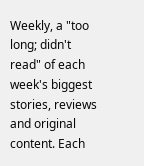Weekly, a "too long; didn't read" of each week's biggest stories, reviews and original content. Each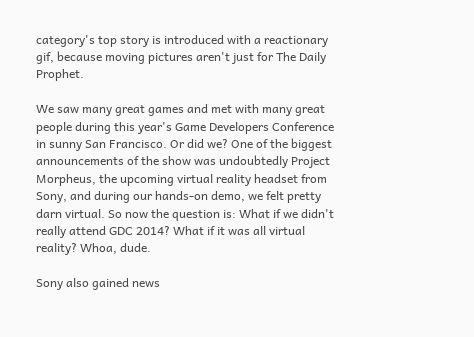category's top story is introduced with a reactionary gif, because moving pictures aren't just for The Daily Prophet.

We saw many great games and met with many great people during this year's Game Developers Conference in sunny San Francisco. Or did we? One of the biggest announcements of the show was undoubtedly Project Morpheus, the upcoming virtual reality headset from Sony, and during our hands-on demo, we felt pretty darn virtual. So now the question is: What if we didn't really attend GDC 2014? What if it was all virtual reality? Whoa, dude.

Sony also gained news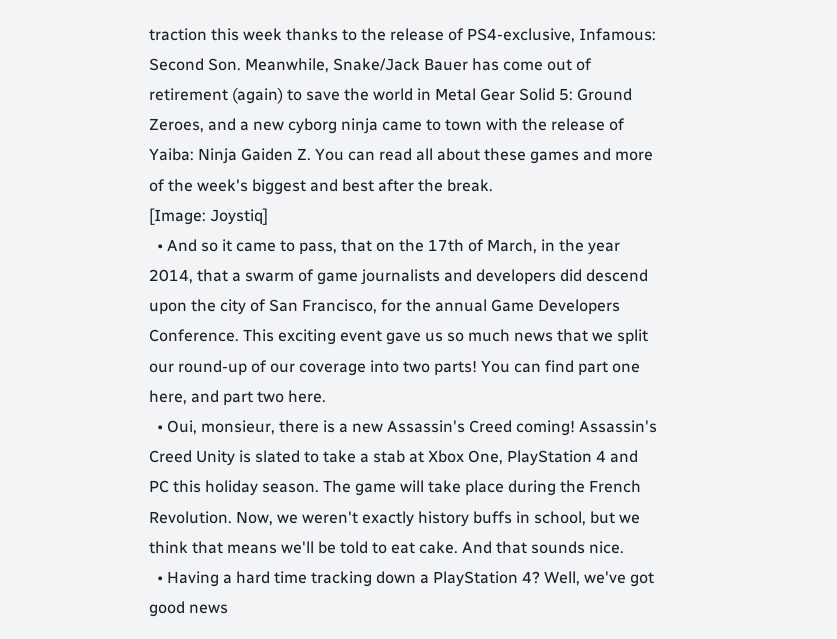traction this week thanks to the release of PS4-exclusive, Infamous: Second Son. Meanwhile, Snake/Jack Bauer has come out of retirement (again) to save the world in Metal Gear Solid 5: Ground Zeroes, and a new cyborg ninja came to town with the release of Yaiba: Ninja Gaiden Z. You can read all about these games and more of the week's biggest and best after the break.
[Image: Joystiq]
  • And so it came to pass, that on the 17th of March, in the year 2014, that a swarm of game journalists and developers did descend upon the city of San Francisco, for the annual Game Developers Conference. This exciting event gave us so much news that we split our round-up of our coverage into two parts! You can find part one here, and part two here.
  • Oui, monsieur, there is a new Assassin's Creed coming! Assassin's Creed Unity is slated to take a stab at Xbox One, PlayStation 4 and PC this holiday season. The game will take place during the French Revolution. Now, we weren't exactly history buffs in school, but we think that means we'll be told to eat cake. And that sounds nice.
  • Having a hard time tracking down a PlayStation 4? Well, we've got good news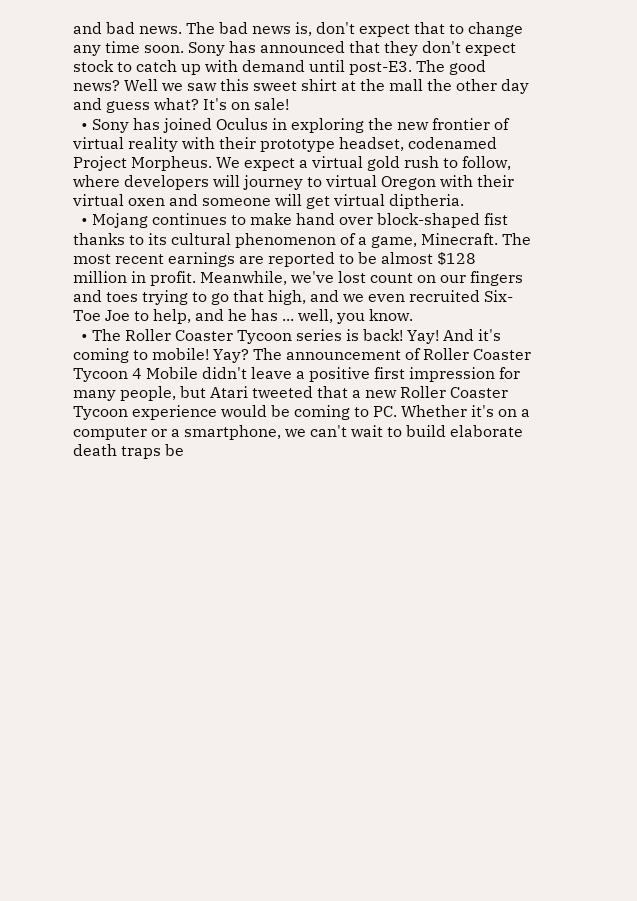and bad news. The bad news is, don't expect that to change any time soon. Sony has announced that they don't expect stock to catch up with demand until post-E3. The good news? Well we saw this sweet shirt at the mall the other day and guess what? It's on sale!
  • Sony has joined Oculus in exploring the new frontier of virtual reality with their prototype headset, codenamed Project Morpheus. We expect a virtual gold rush to follow, where developers will journey to virtual Oregon with their virtual oxen and someone will get virtual diptheria.
  • Mojang continues to make hand over block-shaped fist thanks to its cultural phenomenon of a game, Minecraft. The most recent earnings are reported to be almost $128 million in profit. Meanwhile, we've lost count on our fingers and toes trying to go that high, and we even recruited Six-Toe Joe to help, and he has ... well, you know.
  • The Roller Coaster Tycoon series is back! Yay! And it's coming to mobile! Yay? The announcement of Roller Coaster Tycoon 4 Mobile didn't leave a positive first impression for many people, but Atari tweeted that a new Roller Coaster Tycoon experience would be coming to PC. Whether it's on a computer or a smartphone, we can't wait to build elaborate death traps be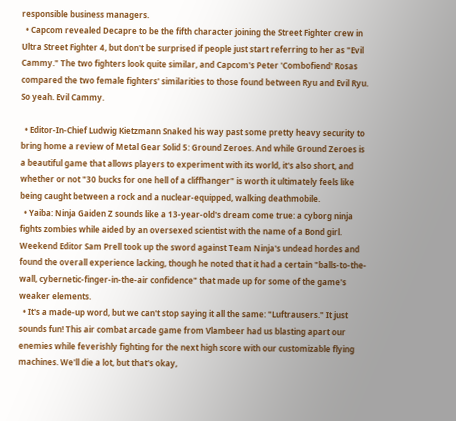responsible business managers.
  • Capcom revealed Decapre to be the fifth character joining the Street Fighter crew in Ultra Street Fighter 4, but don't be surprised if people just start referring to her as "Evil Cammy." The two fighters look quite similar, and Capcom's Peter 'Combofiend' Rosas compared the two female fighters' similarities to those found between Ryu and Evil Ryu. So yeah. Evil Cammy.

  • Editor-In-Chief Ludwig Kietzmann Snaked his way past some pretty heavy security to bring home a review of Metal Gear Solid 5: Ground Zeroes. And while Ground Zeroes is a beautiful game that allows players to experiment with its world, it's also short, and whether or not "30 bucks for one hell of a cliffhanger" is worth it ultimately feels like being caught between a rock and a nuclear-equipped, walking deathmobile.
  • Yaiba: Ninja Gaiden Z sounds like a 13-year-old's dream come true: a cyborg ninja fights zombies while aided by an oversexed scientist with the name of a Bond girl. Weekend Editor Sam Prell took up the sword against Team Ninja's undead hordes and found the overall experience lacking, though he noted that it had a certain "balls-to-the-wall, cybernetic-finger-in-the-air confidence" that made up for some of the game's weaker elements.
  • It's a made-up word, but we can't stop saying it all the same: "Luftrausers." It just sounds fun! This air combat arcade game from Vlambeer had us blasting apart our enemies while feverishly fighting for the next high score with our customizable flying machines. We'll die a lot, but that's okay,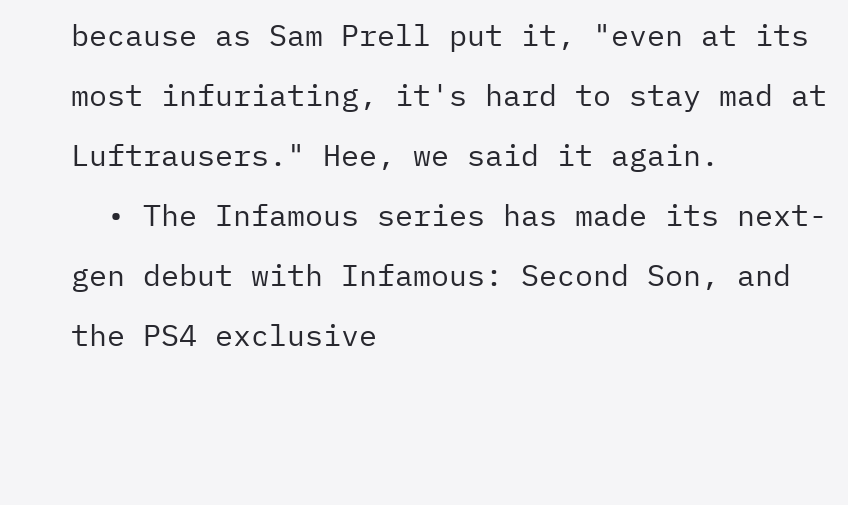because as Sam Prell put it, "even at its most infuriating, it's hard to stay mad at Luftrausers." Hee, we said it again.
  • The Infamous series has made its next-gen debut with Infamous: Second Son, and the PS4 exclusive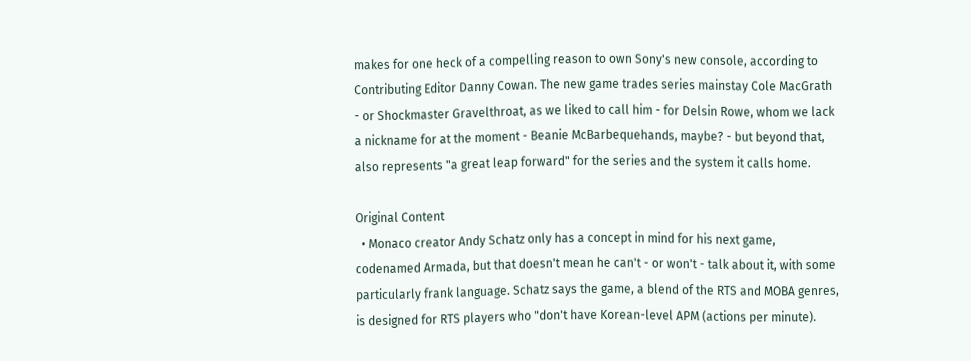makes for one heck of a compelling reason to own Sony's new console, according to Contributing Editor Danny Cowan. The new game trades series mainstay Cole MacGrath - or Shockmaster Gravelthroat, as we liked to call him - for Delsin Rowe, whom we lack a nickname for at the moment - Beanie McBarbequehands, maybe? - but beyond that, also represents "a great leap forward" for the series and the system it calls home.

Original Content
  • Monaco creator Andy Schatz only has a concept in mind for his next game, codenamed Armada, but that doesn't mean he can't - or won't - talk about it, with some particularly frank language. Schatz says the game, a blend of the RTS and MOBA genres, is designed for RTS players who "don't have Korean-level APM (actions per minute).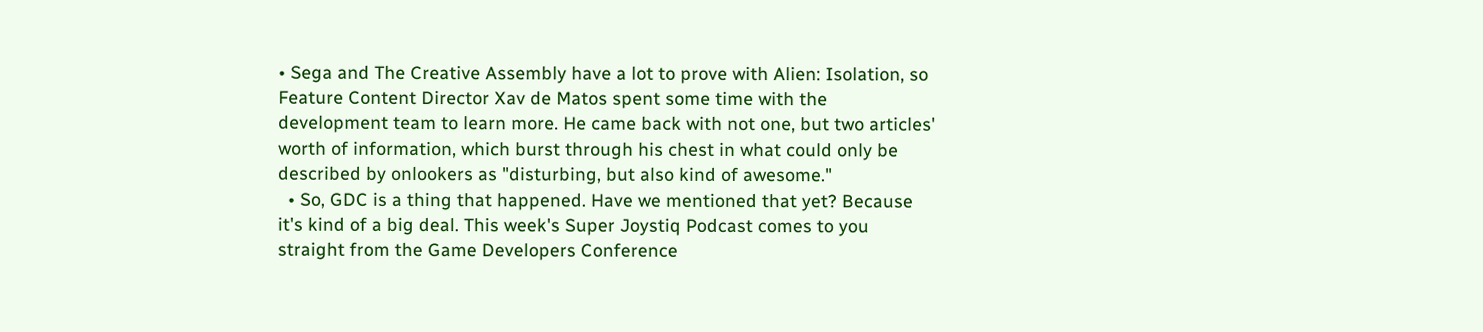• Sega and The Creative Assembly have a lot to prove with Alien: Isolation, so Feature Content Director Xav de Matos spent some time with the development team to learn more. He came back with not one, but two articles' worth of information, which burst through his chest in what could only be described by onlookers as "disturbing, but also kind of awesome."
  • So, GDC is a thing that happened. Have we mentioned that yet? Because it's kind of a big deal. This week's Super Joystiq Podcast comes to you straight from the Game Developers Conference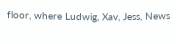floor, where Ludwig, Xav, Jess, News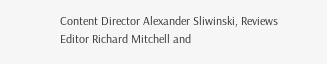Content Director Alexander Sliwinski, Reviews Editor Richard Mitchell and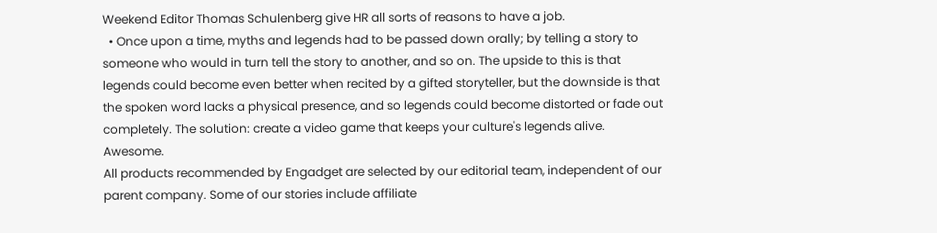Weekend Editor Thomas Schulenberg give HR all sorts of reasons to have a job.
  • Once upon a time, myths and legends had to be passed down orally; by telling a story to someone who would in turn tell the story to another, and so on. The upside to this is that legends could become even better when recited by a gifted storyteller, but the downside is that the spoken word lacks a physical presence, and so legends could become distorted or fade out completely. The solution: create a video game that keeps your culture's legends alive. Awesome.
All products recommended by Engadget are selected by our editorial team, independent of our parent company. Some of our stories include affiliate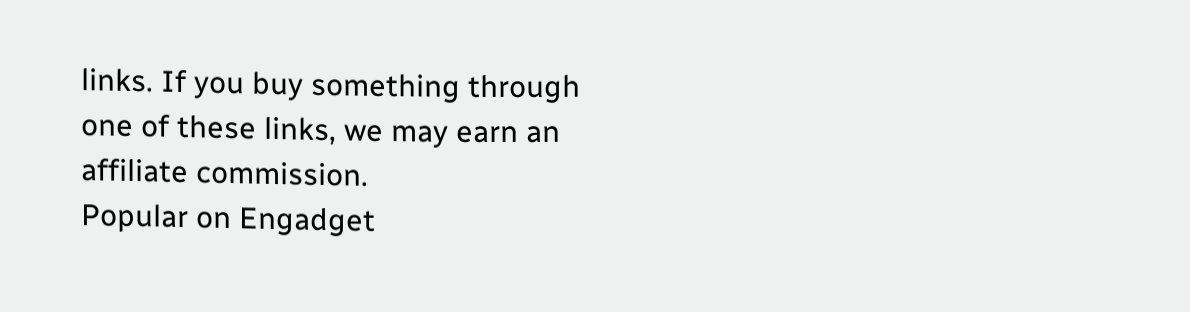links. If you buy something through one of these links, we may earn an affiliate commission.
Popular on Engadget